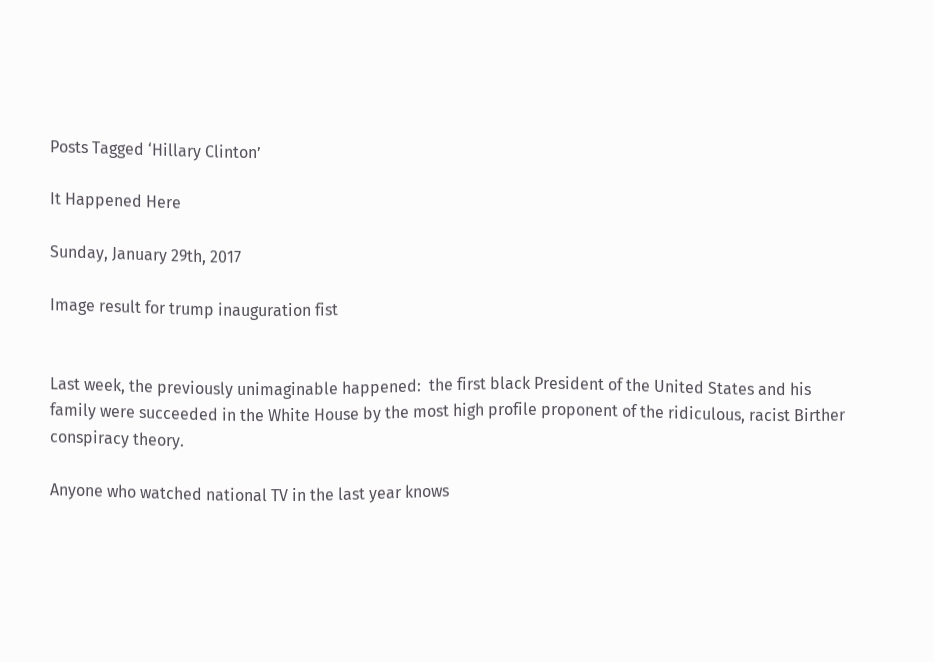Posts Tagged ‘Hillary Clinton’

It Happened Here

Sunday, January 29th, 2017

Image result for trump inauguration fist


Last week, the previously unimaginable happened:  the first black President of the United States and his family were succeeded in the White House by the most high profile proponent of the ridiculous, racist Birther conspiracy theory.

Anyone who watched national TV in the last year knows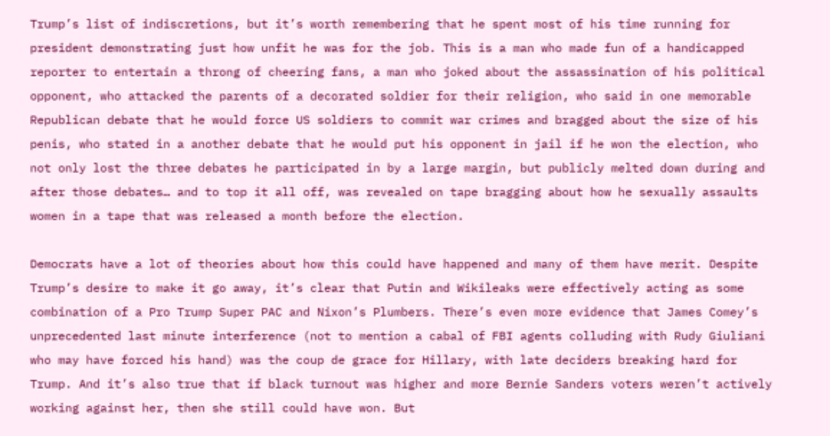Trump’s list of indiscretions, but it’s worth remembering that he spent most of his time running for president demonstrating just how unfit he was for the job. This is a man who made fun of a handicapped reporter to entertain a throng of cheering fans, a man who joked about the assassination of his political opponent, who attacked the parents of a decorated soldier for their religion, who said in one memorable Republican debate that he would force US soldiers to commit war crimes and bragged about the size of his penis, who stated in a another debate that he would put his opponent in jail if he won the election, who not only lost the three debates he participated in by a large margin, but publicly melted down during and after those debates… and to top it all off, was revealed on tape bragging about how he sexually assaults women in a tape that was released a month before the election.

Democrats have a lot of theories about how this could have happened and many of them have merit. Despite Trump’s desire to make it go away, it’s clear that Putin and Wikileaks were effectively acting as some combination of a Pro Trump Super PAC and Nixon’s Plumbers. There’s even more evidence that James Comey’s unprecedented last minute interference (not to mention a cabal of FBI agents colluding with Rudy Giuliani who may have forced his hand) was the coup de grace for Hillary, with late deciders breaking hard for Trump. And it’s also true that if black turnout was higher and more Bernie Sanders voters weren’t actively working against her, then she still could have won. But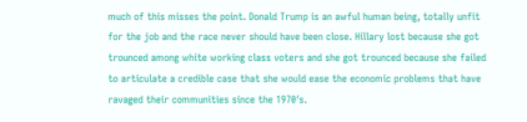much of this misses the point. Donald Trump is an awful human being, totally unfit for the job and the race never should have been close. Hillary lost because she got trounced among white working class voters and she got trounced because she failed to articulate a credible case that she would ease the economic problems that have ravaged their communities since the 1970′s.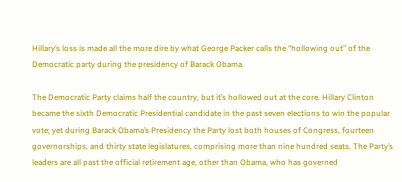Hillary’s loss is made all the more dire by what George Packer calls the “hollowing out” of the Democratic party during the presidency of Barack Obama.

The Democratic Party claims half the country, but it’s hollowed out at the core. Hillary Clinton became the sixth Democratic Presidential candidate in the past seven elections to win the popular vote; yet during Barack Obama’s Presidency the Party lost both houses of Congress, fourteen governorships, and thirty state legislatures, comprising more than nine hundred seats. The Party’s leaders are all past the official retirement age, other than Obama, who has governed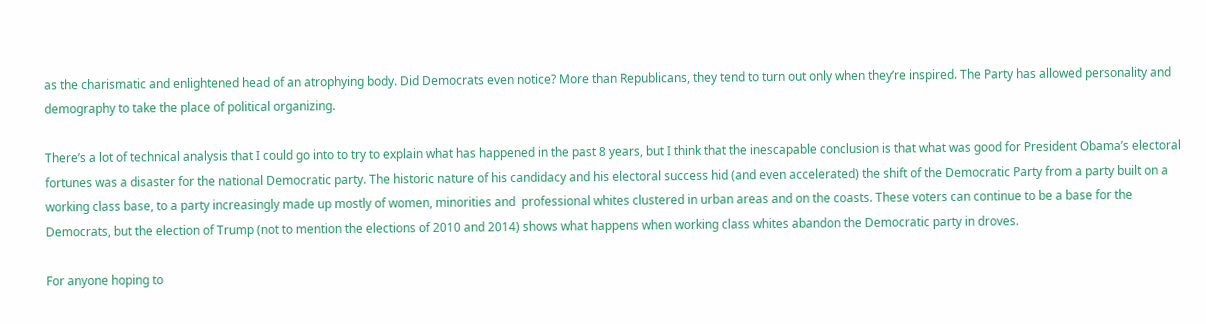as the charismatic and enlightened head of an atrophying body. Did Democrats even notice? More than Republicans, they tend to turn out only when they’re inspired. The Party has allowed personality and demography to take the place of political organizing.

There’s a lot of technical analysis that I could go into to try to explain what has happened in the past 8 years, but I think that the inescapable conclusion is that what was good for President Obama’s electoral fortunes was a disaster for the national Democratic party. The historic nature of his candidacy and his electoral success hid (and even accelerated) the shift of the Democratic Party from a party built on a working class base, to a party increasingly made up mostly of women, minorities and  professional whites clustered in urban areas and on the coasts. These voters can continue to be a base for the Democrats, but the election of Trump (not to mention the elections of 2010 and 2014) shows what happens when working class whites abandon the Democratic party in droves.

For anyone hoping to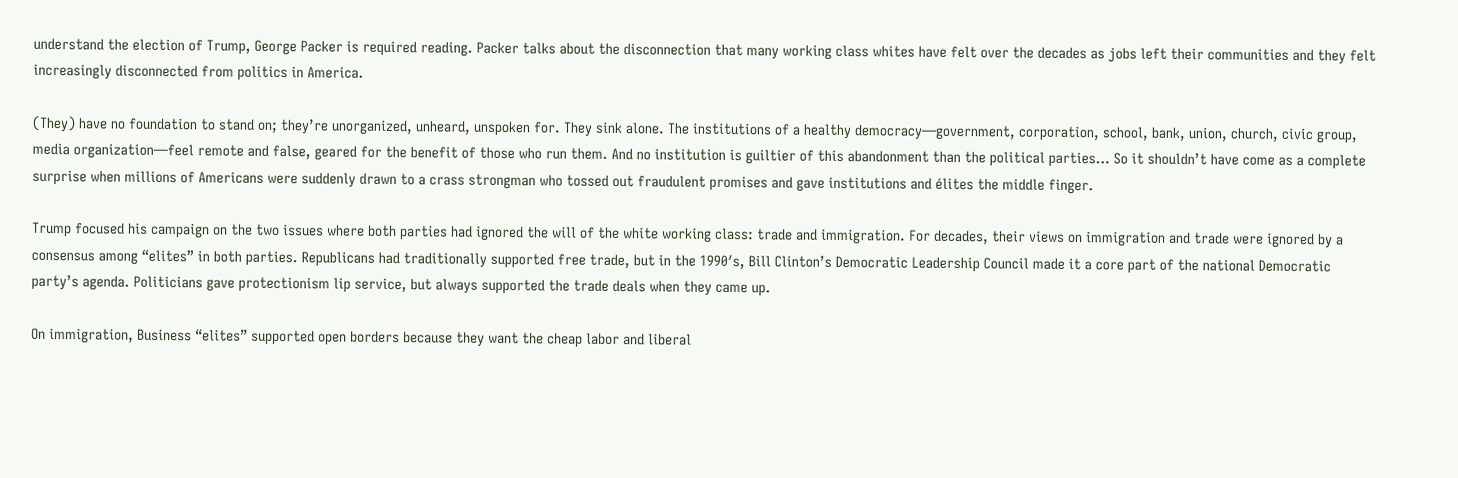understand the election of Trump, George Packer is required reading. Packer talks about the disconnection that many working class whites have felt over the decades as jobs left their communities and they felt increasingly disconnected from politics in America.

(They) have no foundation to stand on; they’re unorganized, unheard, unspoken for. They sink alone. The institutions of a healthy democracy—government, corporation, school, bank, union, church, civic group, media organization—feel remote and false, geared for the benefit of those who run them. And no institution is guiltier of this abandonment than the political parties… So it shouldn’t have come as a complete surprise when millions of Americans were suddenly drawn to a crass strongman who tossed out fraudulent promises and gave institutions and élites the middle finger.

Trump focused his campaign on the two issues where both parties had ignored the will of the white working class: trade and immigration. For decades, their views on immigration and trade were ignored by a consensus among “elites” in both parties. Republicans had traditionally supported free trade, but in the 1990′s, Bill Clinton’s Democratic Leadership Council made it a core part of the national Democratic party’s agenda. Politicians gave protectionism lip service, but always supported the trade deals when they came up.

On immigration, Business “elites” supported open borders because they want the cheap labor and liberal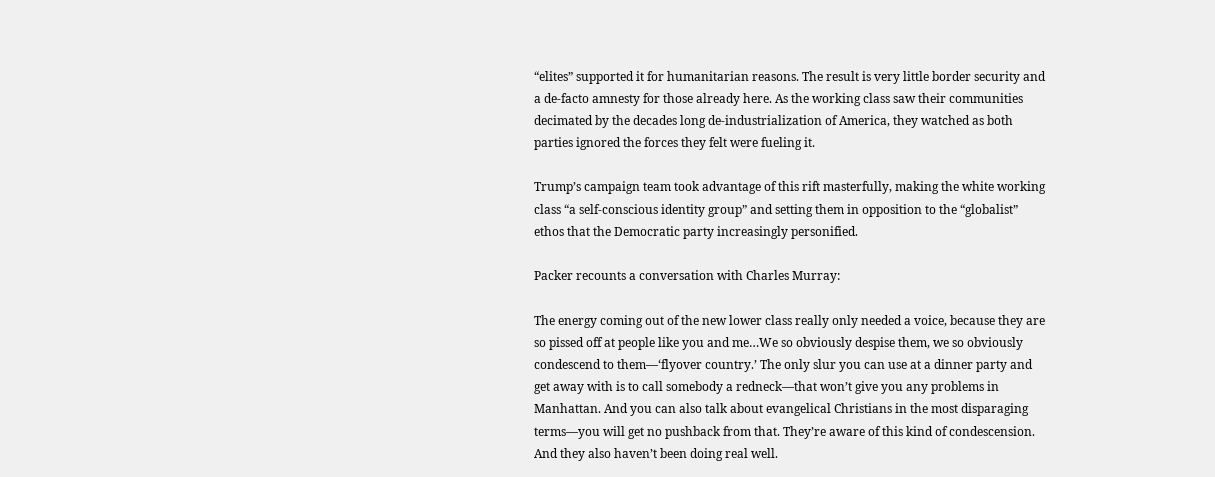“elites” supported it for humanitarian reasons. The result is very little border security and a de-facto amnesty for those already here. As the working class saw their communities decimated by the decades long de-industrialization of America, they watched as both parties ignored the forces they felt were fueling it.

Trump’s campaign team took advantage of this rift masterfully, making the white working class “a self-conscious identity group” and setting them in opposition to the “globalist” ethos that the Democratic party increasingly personified.

Packer recounts a conversation with Charles Murray:

The energy coming out of the new lower class really only needed a voice, because they are so pissed off at people like you and me…We so obviously despise them, we so obviously condescend to them—‘flyover country.’ The only slur you can use at a dinner party and get away with is to call somebody a redneck—that won’t give you any problems in Manhattan. And you can also talk about evangelical Christians in the most disparaging terms—you will get no pushback from that. They’re aware of this kind of condescension. And they also haven’t been doing real well.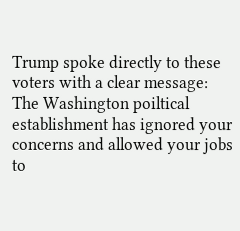Trump spoke directly to these voters with a clear message: The Washington poiltical establishment has ignored your concerns and allowed your jobs to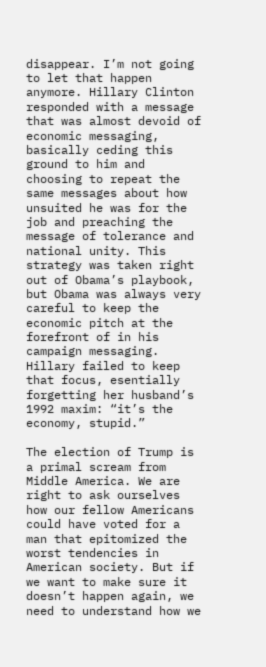disappear. I’m not going to let that happen anymore. Hillary Clinton responded with a message that was almost devoid of economic messaging, basically ceding this ground to him and choosing to repeat the same messages about how unsuited he was for the job and preaching the message of tolerance and national unity. This strategy was taken right out of Obama’s playbook, but Obama was always very careful to keep the economic pitch at the forefront of in his campaign messaging.  Hillary failed to keep that focus, esentially forgetting her husband’s 1992 maxim: “it’s the economy, stupid.”

The election of Trump is a primal scream from Middle America. We are right to ask ourselves how our fellow Americans could have voted for a man that epitomized the worst tendencies in American society. But if we want to make sure it doesn’t happen again, we need to understand how we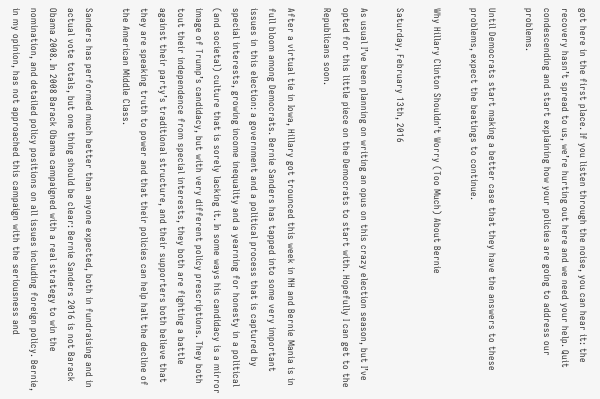got here in the first place. If you listen through the noise, you can hear it: the recovery hasn’t spread to us, we’re hurting out here and we need your help. Quit condescending and start explaining how your policies are going to address our problems.

Until Democrats start making a better case that they have the answers to these problems, expect the beatings to continue.

Why Hillary Clinton Shouldn’t Worry (Too Much) About Bernie

Saturday, February 13th, 2016

As usual I’ve been planning on writing an opus on this crazy election season, but I’ve opted for this little piece on the Democrats to start with. Hopefully I can get to the Republicans soon.

After a virtual tie in Iowa, Hillary got trounced this week in NH and Bernie Mania is in full bloom among Democrats. Bernie Sanders has tapped into some very important issues in this election: a government and a political process that is captured by special interests, growing income inequality and a yearning for honesty in a political (and societal) culture that is sorely lacking it. In some ways his candidacy is a mirror image of Trump’s candidacy, but with very different policy prescriptions. They both tout their independence from special interests, they both are fighting a battle against their party’s traditional structure, and their supporters both believe that they are speaking truth to power and that their policies can help halt the decline of the American Middle Class.

Sanders has performed much better than anyone expected, both in fundraising and in actual vote totals, but one thing should be clear: Bernie Sanders 2016 is not Barack Obama 2008. In 2008 Barack Obama campaigned with a real strategy to win the nomination, and detailed policy positions on all issues including foreign policy. Bernie, in my opinion, has not approached this campaign with the seriousness and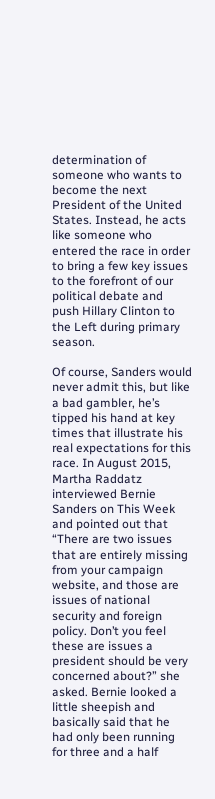determination of someone who wants to become the next President of the United States. Instead, he acts like someone who entered the race in order to bring a few key issues to the forefront of our political debate and push Hillary Clinton to the Left during primary season.

Of course, Sanders would never admit this, but like a bad gambler, he’s tipped his hand at key times that illustrate his real expectations for this race. In August 2015, Martha Raddatz interviewed Bernie Sanders on This Week and pointed out that “There are two issues that are entirely missing from your campaign website, and those are issues of national security and foreign policy. Don’t you feel these are issues a president should be very concerned about?” she asked. Bernie looked a little sheepish and basically said that he had only been running for three and a half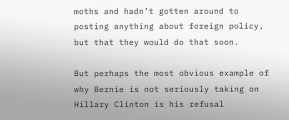moths and hadn’t gotten around to posting anything about foreign policy, but that they would do that soon.

But perhaps the most obvious example of why Bernie is not seriously taking on Hillary Clinton is his refusal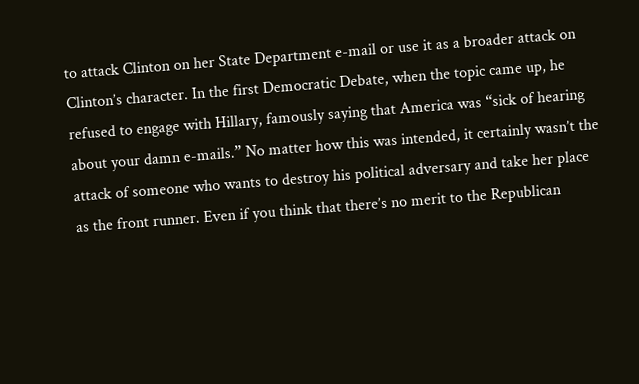to attack Clinton on her State Department e-mail or use it as a broader attack on Clinton’s character. In the first Democratic Debate, when the topic came up, he refused to engage with Hillary, famously saying that America was “sick of hearing about your damn e-mails.” No matter how this was intended, it certainly wasn’t the attack of someone who wants to destroy his political adversary and take her place as the front runner. Even if you think that there’s no merit to the Republican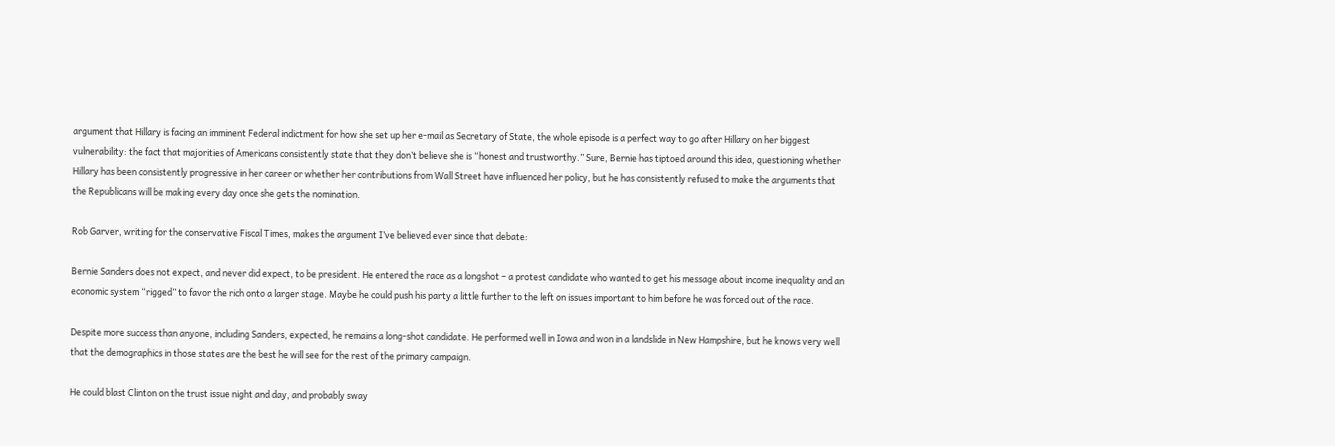argument that Hillary is facing an imminent Federal indictment for how she set up her e-mail as Secretary of State, the whole episode is a perfect way to go after Hillary on her biggest vulnerability: the fact that majorities of Americans consistently state that they don’t believe she is “honest and trustworthy.” Sure, Bernie has tiptoed around this idea, questioning whether Hillary has been consistently progressive in her career or whether her contributions from Wall Street have influenced her policy, but he has consistently refused to make the arguments that the Republicans will be making every day once she gets the nomination.

Rob Garver, writing for the conservative Fiscal Times, makes the argument I’ve believed ever since that debate:

Bernie Sanders does not expect, and never did expect, to be president. He entered the race as a longshot – a protest candidate who wanted to get his message about income inequality and an economic system “rigged” to favor the rich onto a larger stage. Maybe he could push his party a little further to the left on issues important to him before he was forced out of the race.

Despite more success than anyone, including Sanders, expected, he remains a long-shot candidate. He performed well in Iowa and won in a landslide in New Hampshire, but he knows very well that the demographics in those states are the best he will see for the rest of the primary campaign.

He could blast Clinton on the trust issue night and day, and probably sway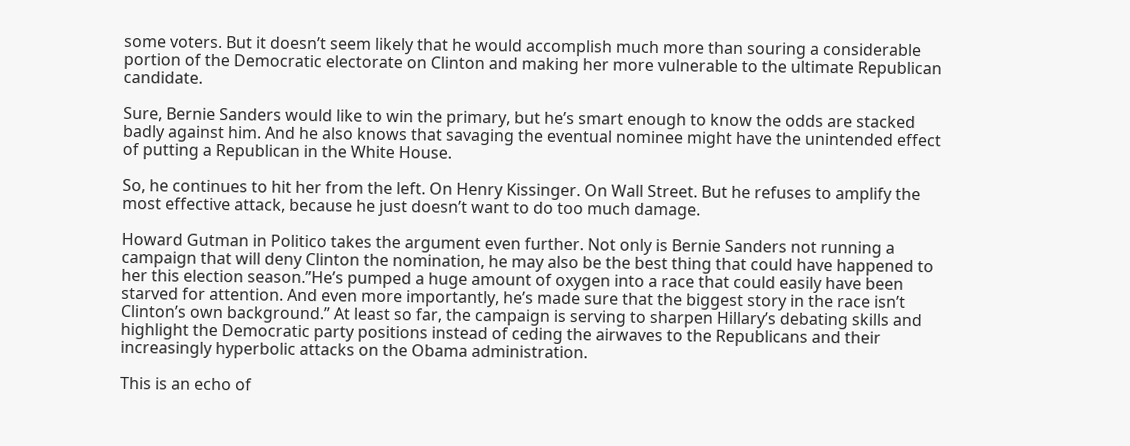some voters. But it doesn’t seem likely that he would accomplish much more than souring a considerable portion of the Democratic electorate on Clinton and making her more vulnerable to the ultimate Republican candidate.

Sure, Bernie Sanders would like to win the primary, but he’s smart enough to know the odds are stacked badly against him. And he also knows that savaging the eventual nominee might have the unintended effect of putting a Republican in the White House.

So, he continues to hit her from the left. On Henry Kissinger. On Wall Street. But he refuses to amplify the most effective attack, because he just doesn’t want to do too much damage.

Howard Gutman in Politico takes the argument even further. Not only is Bernie Sanders not running a campaign that will deny Clinton the nomination, he may also be the best thing that could have happened to her this election season.”He’s pumped a huge amount of oxygen into a race that could easily have been starved for attention. And even more importantly, he’s made sure that the biggest story in the race isn’t Clinton’s own background.” At least so far, the campaign is serving to sharpen Hillary’s debating skills and highlight the Democratic party positions instead of ceding the airwaves to the Republicans and their increasingly hyperbolic attacks on the Obama administration.

This is an echo of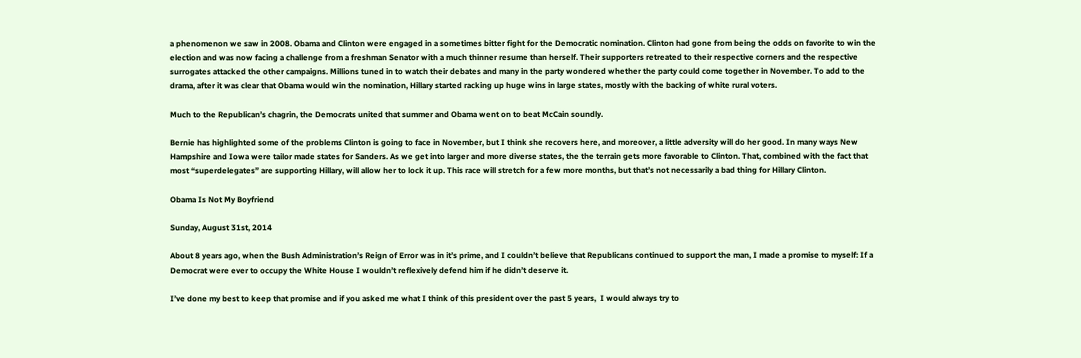a phenomenon we saw in 2008. Obama and Clinton were engaged in a sometimes bitter fight for the Democratic nomination. Clinton had gone from being the odds on favorite to win the election and was now facing a challenge from a freshman Senator with a much thinner resume than herself. Their supporters retreated to their respective corners and the respective surrogates attacked the other campaigns. Millions tuned in to watch their debates and many in the party wondered whether the party could come together in November. To add to the drama, after it was clear that Obama would win the nomination, Hillary started racking up huge wins in large states, mostly with the backing of white rural voters.

Much to the Republican’s chagrin, the Democrats united that summer and Obama went on to beat McCain soundly.

Bernie has highlighted some of the problems Clinton is going to face in November, but I think she recovers here, and moreover, a little adversity will do her good. In many ways New Hampshire and Iowa were tailor made states for Sanders. As we get into larger and more diverse states, the the terrain gets more favorable to Clinton. That, combined with the fact that most “superdelegates” are supporting Hillary, will allow her to lock it up. This race will stretch for a few more months, but that’s not necessarily a bad thing for Hillary Clinton.

Obama Is Not My Boyfriend

Sunday, August 31st, 2014

About 8 years ago, when the Bush Administration’s Reign of Error was in it’s prime, and I couldn’t believe that Republicans continued to support the man, I made a promise to myself: If a Democrat were ever to occupy the White House I wouldn’t reflexively defend him if he didn’t deserve it.

I’ve done my best to keep that promise and if you asked me what I think of this president over the past 5 years,  I would always try to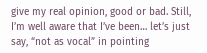give my real opinion, good or bad. Still, I’m well aware that I’ve been… let’s just say, “not as vocal” in pointing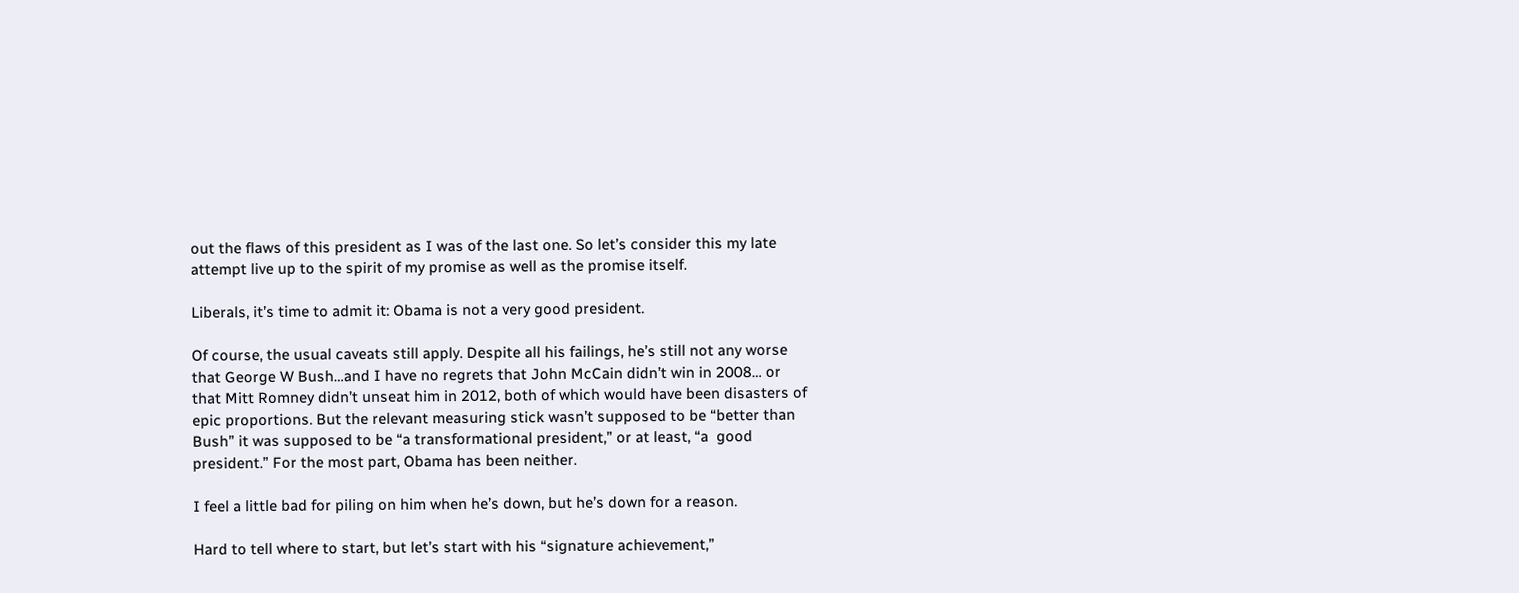out the flaws of this president as I was of the last one. So let’s consider this my late attempt live up to the spirit of my promise as well as the promise itself.

Liberals, it’s time to admit it: Obama is not a very good president.

Of course, the usual caveats still apply. Despite all his failings, he’s still not any worse that George W Bush…and I have no regrets that John McCain didn’t win in 2008… or that Mitt Romney didn’t unseat him in 2012, both of which would have been disasters of epic proportions. But the relevant measuring stick wasn’t supposed to be “better than Bush” it was supposed to be “a transformational president,” or at least, “a  good president.” For the most part, Obama has been neither.

I feel a little bad for piling on him when he’s down, but he’s down for a reason.

Hard to tell where to start, but let’s start with his “signature achievement,”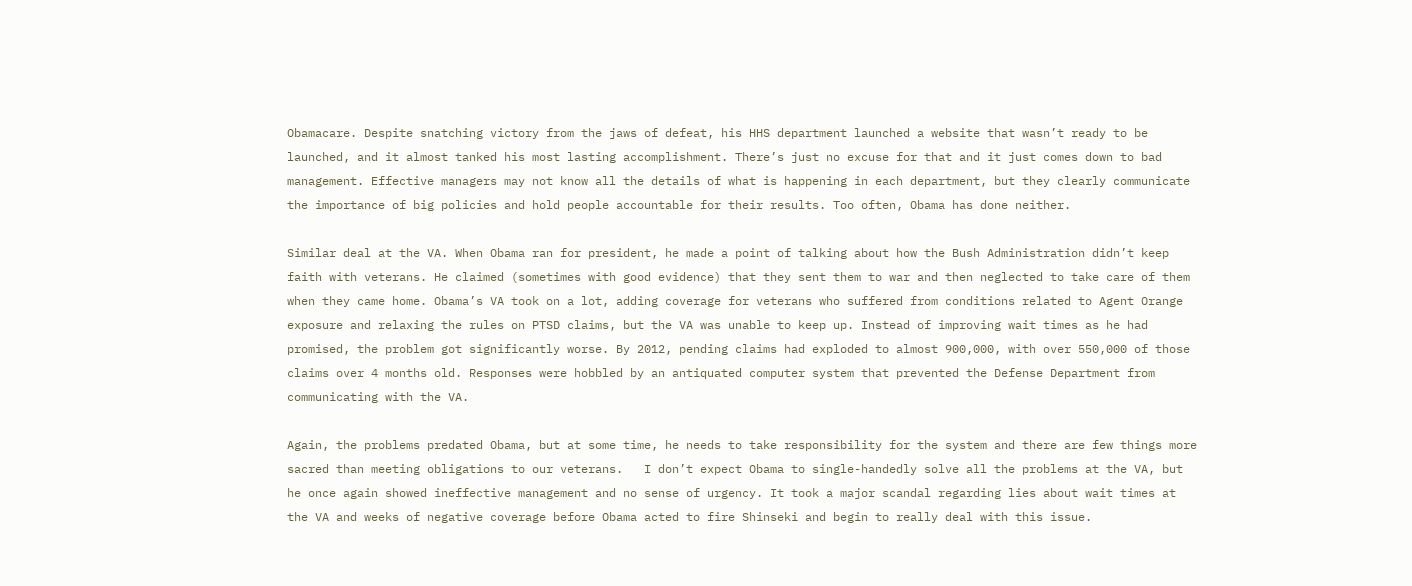Obamacare. Despite snatching victory from the jaws of defeat, his HHS department launched a website that wasn’t ready to be launched, and it almost tanked his most lasting accomplishment. There’s just no excuse for that and it just comes down to bad management. Effective managers may not know all the details of what is happening in each department, but they clearly communicate the importance of big policies and hold people accountable for their results. Too often, Obama has done neither.

Similar deal at the VA. When Obama ran for president, he made a point of talking about how the Bush Administration didn’t keep faith with veterans. He claimed (sometimes with good evidence) that they sent them to war and then neglected to take care of them when they came home. Obama’s VA took on a lot, adding coverage for veterans who suffered from conditions related to Agent Orange exposure and relaxing the rules on PTSD claims, but the VA was unable to keep up. Instead of improving wait times as he had promised, the problem got significantly worse. By 2012, pending claims had exploded to almost 900,000, with over 550,000 of those claims over 4 months old. Responses were hobbled by an antiquated computer system that prevented the Defense Department from communicating with the VA.

Again, the problems predated Obama, but at some time, he needs to take responsibility for the system and there are few things more sacred than meeting obligations to our veterans.   I don’t expect Obama to single-handedly solve all the problems at the VA, but he once again showed ineffective management and no sense of urgency. It took a major scandal regarding lies about wait times at the VA and weeks of negative coverage before Obama acted to fire Shinseki and begin to really deal with this issue.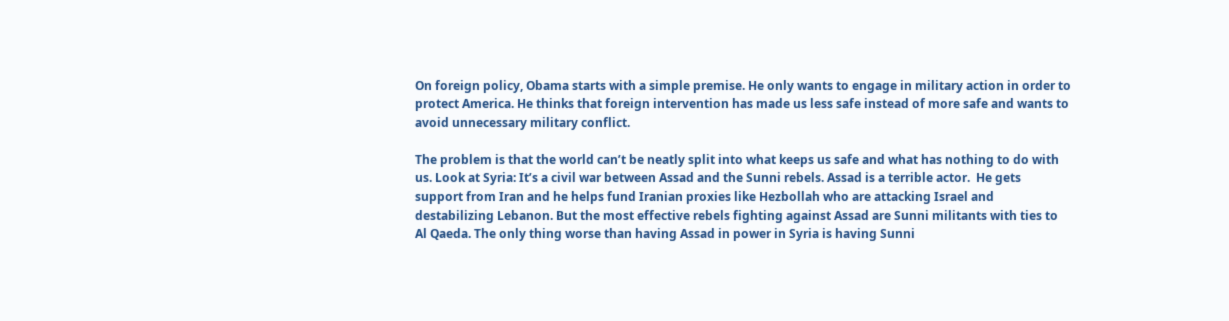On foreign policy, Obama starts with a simple premise. He only wants to engage in military action in order to protect America. He thinks that foreign intervention has made us less safe instead of more safe and wants to avoid unnecessary military conflict.

The problem is that the world can’t be neatly split into what keeps us safe and what has nothing to do with us. Look at Syria: It’s a civil war between Assad and the Sunni rebels. Assad is a terrible actor.  He gets support from Iran and he helps fund Iranian proxies like Hezbollah who are attacking Israel and destabilizing Lebanon. But the most effective rebels fighting against Assad are Sunni militants with ties to Al Qaeda. The only thing worse than having Assad in power in Syria is having Sunni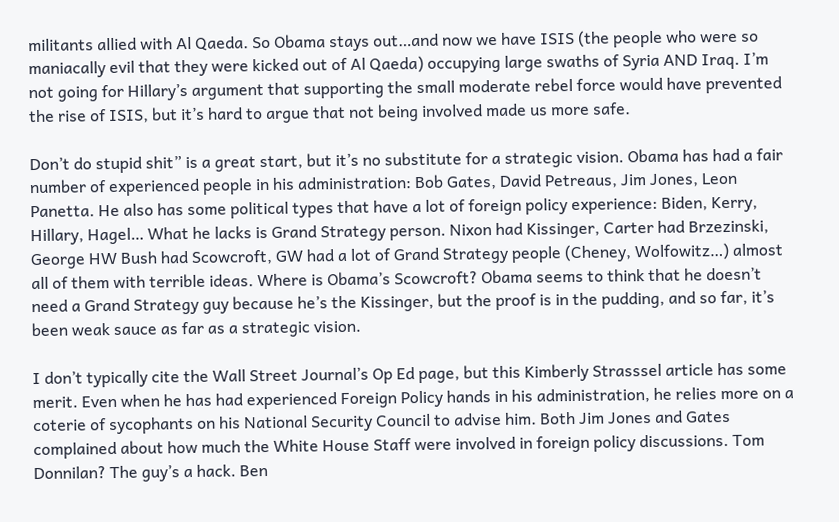militants allied with Al Qaeda. So Obama stays out…and now we have ISIS (the people who were so maniacally evil that they were kicked out of Al Qaeda) occupying large swaths of Syria AND Iraq. I’m not going for Hillary’s argument that supporting the small moderate rebel force would have prevented the rise of ISIS, but it’s hard to argue that not being involved made us more safe.

Don’t do stupid shit” is a great start, but it’s no substitute for a strategic vision. Obama has had a fair number of experienced people in his administration: Bob Gates, David Petreaus, Jim Jones, Leon Panetta. He also has some political types that have a lot of foreign policy experience: Biden, Kerry, Hillary, Hagel… What he lacks is Grand Strategy person. Nixon had Kissinger, Carter had Brzezinski, George HW Bush had Scowcroft, GW had a lot of Grand Strategy people (Cheney, Wolfowitz…) almost all of them with terrible ideas. Where is Obama’s Scowcroft? Obama seems to think that he doesn’t need a Grand Strategy guy because he’s the Kissinger, but the proof is in the pudding, and so far, it’s been weak sauce as far as a strategic vision.

I don’t typically cite the Wall Street Journal’s Op Ed page, but this Kimberly Strasssel article has some merit. Even when he has had experienced Foreign Policy hands in his administration, he relies more on a coterie of sycophants on his National Security Council to advise him. Both Jim Jones and Gates complained about how much the White House Staff were involved in foreign policy discussions. Tom Donnilan? The guy’s a hack. Ben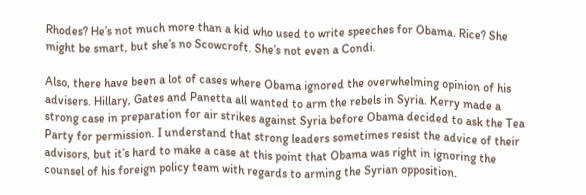Rhodes? He’s not much more than a kid who used to write speeches for Obama. Rice? She might be smart, but she’s no Scowcroft. She’s not even a Condi.

Also, there have been a lot of cases where Obama ignored the overwhelming opinion of his advisers. Hillary, Gates and Panetta all wanted to arm the rebels in Syria. Kerry made a strong case in preparation for air strikes against Syria before Obama decided to ask the Tea Party for permission. I understand that strong leaders sometimes resist the advice of their advisors, but it’s hard to make a case at this point that Obama was right in ignoring the counsel of his foreign policy team with regards to arming the Syrian opposition.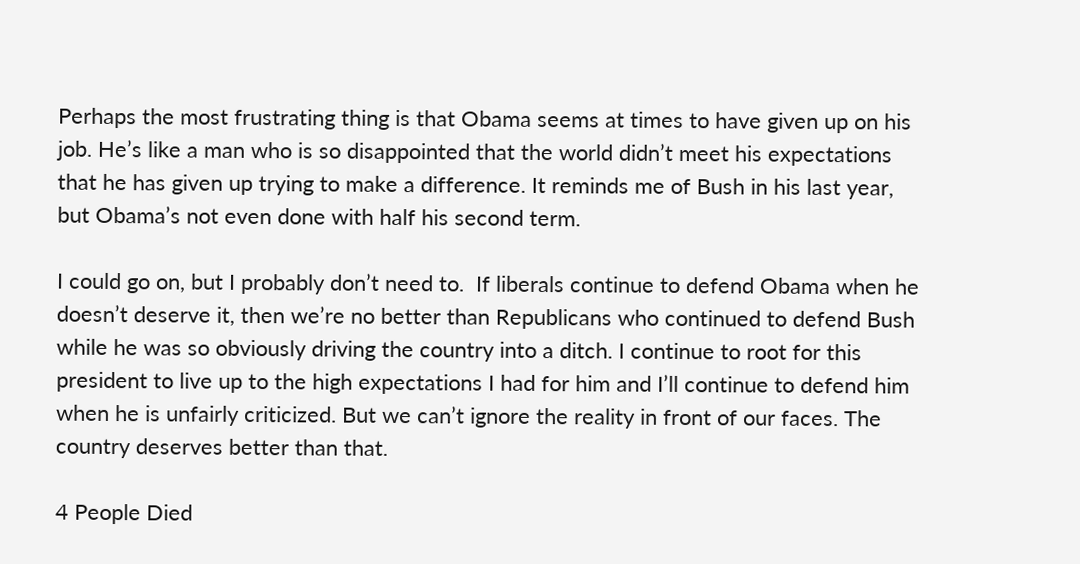Perhaps the most frustrating thing is that Obama seems at times to have given up on his job. He’s like a man who is so disappointed that the world didn’t meet his expectations that he has given up trying to make a difference. It reminds me of Bush in his last year, but Obama’s not even done with half his second term.

I could go on, but I probably don’t need to.  If liberals continue to defend Obama when he doesn’t deserve it, then we’re no better than Republicans who continued to defend Bush while he was so obviously driving the country into a ditch. I continue to root for this president to live up to the high expectations I had for him and I’ll continue to defend him when he is unfairly criticized. But we can’t ignore the reality in front of our faces. The country deserves better than that.

4 People Died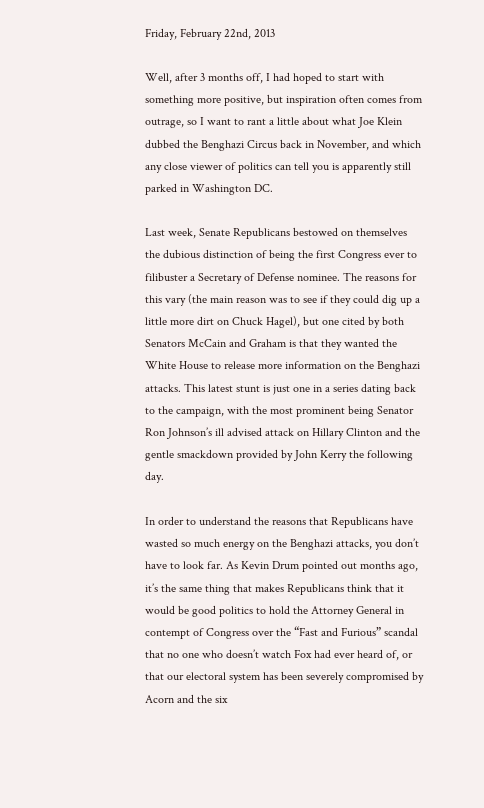Friday, February 22nd, 2013

Well, after 3 months off, I had hoped to start with something more positive, but inspiration often comes from outrage, so I want to rant a little about what Joe Klein dubbed the Benghazi Circus back in November, and which any close viewer of politics can tell you is apparently still parked in Washington DC.

Last week, Senate Republicans bestowed on themselves the dubious distinction of being the first Congress ever to filibuster a Secretary of Defense nominee. The reasons for this vary (the main reason was to see if they could dig up a little more dirt on Chuck Hagel), but one cited by both Senators McCain and Graham is that they wanted the White House to release more information on the Benghazi attacks. This latest stunt is just one in a series dating back to the campaign, with the most prominent being Senator Ron Johnson’s ill advised attack on Hillary Clinton and the gentle smackdown provided by John Kerry the following day.

In order to understand the reasons that Republicans have wasted so much energy on the Benghazi attacks, you don’t have to look far. As Kevin Drum pointed out months ago, it’s the same thing that makes Republicans think that it would be good politics to hold the Attorney General in contempt of Congress over the “Fast and Furious” scandal that no one who doesn’t watch Fox had ever heard of, or that our electoral system has been severely compromised by Acorn and the six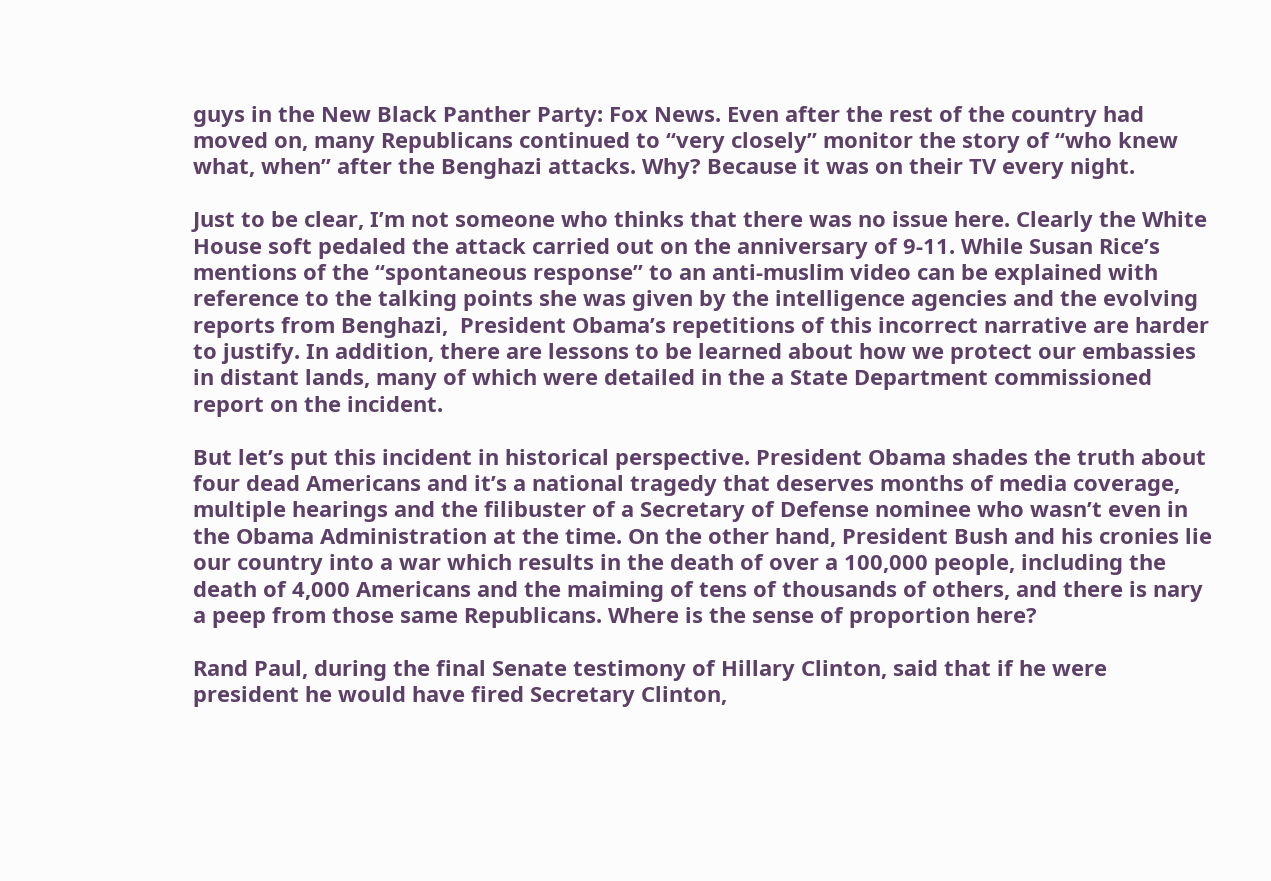guys in the New Black Panther Party: Fox News. Even after the rest of the country had moved on, many Republicans continued to “very closely” monitor the story of “who knew what, when” after the Benghazi attacks. Why? Because it was on their TV every night.

Just to be clear, I’m not someone who thinks that there was no issue here. Clearly the White House soft pedaled the attack carried out on the anniversary of 9-11. While Susan Rice’s mentions of the “spontaneous response” to an anti-muslim video can be explained with reference to the talking points she was given by the intelligence agencies and the evolving reports from Benghazi,  President Obama’s repetitions of this incorrect narrative are harder to justify. In addition, there are lessons to be learned about how we protect our embassies in distant lands, many of which were detailed in the a State Department commissioned  report on the incident.

But let’s put this incident in historical perspective. President Obama shades the truth about four dead Americans and it’s a national tragedy that deserves months of media coverage, multiple hearings and the filibuster of a Secretary of Defense nominee who wasn’t even in the Obama Administration at the time. On the other hand, President Bush and his cronies lie our country into a war which results in the death of over a 100,000 people, including the death of 4,000 Americans and the maiming of tens of thousands of others, and there is nary a peep from those same Republicans. Where is the sense of proportion here?

Rand Paul, during the final Senate testimony of Hillary Clinton, said that if he were president he would have fired Secretary Clinton,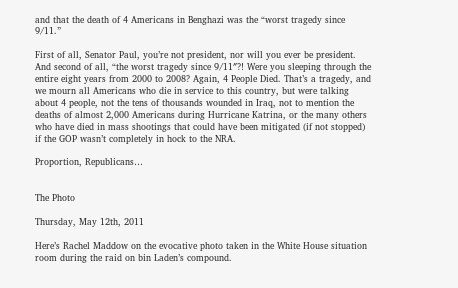and that the death of 4 Americans in Benghazi was the “worst tragedy since 9/11.”

First of all, Senator Paul, you’re not president, nor will you ever be president. And second of all, “the worst tragedy since 9/11″?! Were you sleeping through the entire eight years from 2000 to 2008? Again, 4 People Died. That’s a tragedy, and we mourn all Americans who die in service to this country, but were talking about 4 people, not the tens of thousands wounded in Iraq, not to mention the deaths of almost 2,000 Americans during Hurricane Katrina, or the many others who have died in mass shootings that could have been mitigated (if not stopped) if the GOP wasn’t completely in hock to the NRA.

Proportion, Republicans…


The Photo

Thursday, May 12th, 2011

Here’s Rachel Maddow on the evocative photo taken in the White House situation room during the raid on bin Laden’s compound.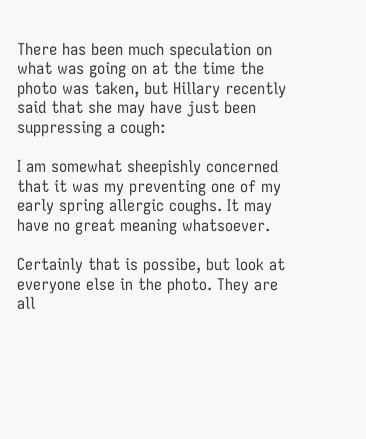There has been much speculation on what was going on at the time the photo was taken, but Hillary recently said that she may have just been suppressing a cough:

I am somewhat sheepishly concerned that it was my preventing one of my early spring allergic coughs. It may have no great meaning whatsoever.

Certainly that is possibe, but look at everyone else in the photo. They are all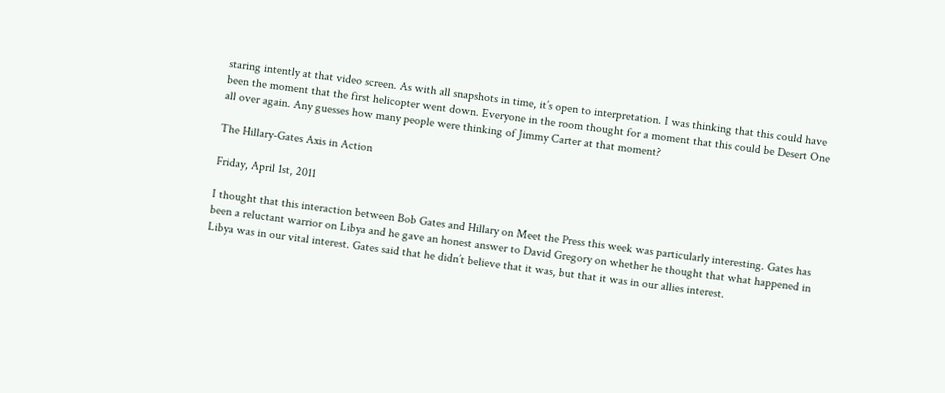staring intently at that video screen. As with all snapshots in time, it’s open to interpretation. I was thinking that this could have been the moment that the first helicopter went down. Everyone in the room thought for a moment that this could be Desert One all over again. Any guesses how many people were thinking of Jimmy Carter at that moment?

The Hillary-Gates Axis in Action

Friday, April 1st, 2011

I thought that this interaction between Bob Gates and Hillary on Meet the Press this week was particularly interesting. Gates has been a reluctant warrior on Libya and he gave an honest answer to David Gregory on whether he thought that what happened in Libya was in our vital interest. Gates said that he didn’t believe that it was, but that it was in our allies interest.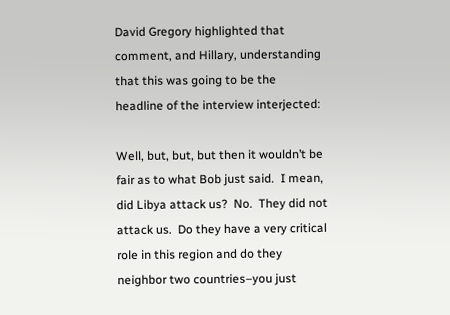David Gregory highlighted that comment, and Hillary, understanding that this was going to be the headline of the interview interjected:

Well, but, but, but then it wouldn’t be fair as to what Bob just said.  I mean, did Libya attack us?  No.  They did not attack us.  Do they have a very critical role in this region and do they neighbor two countries–you just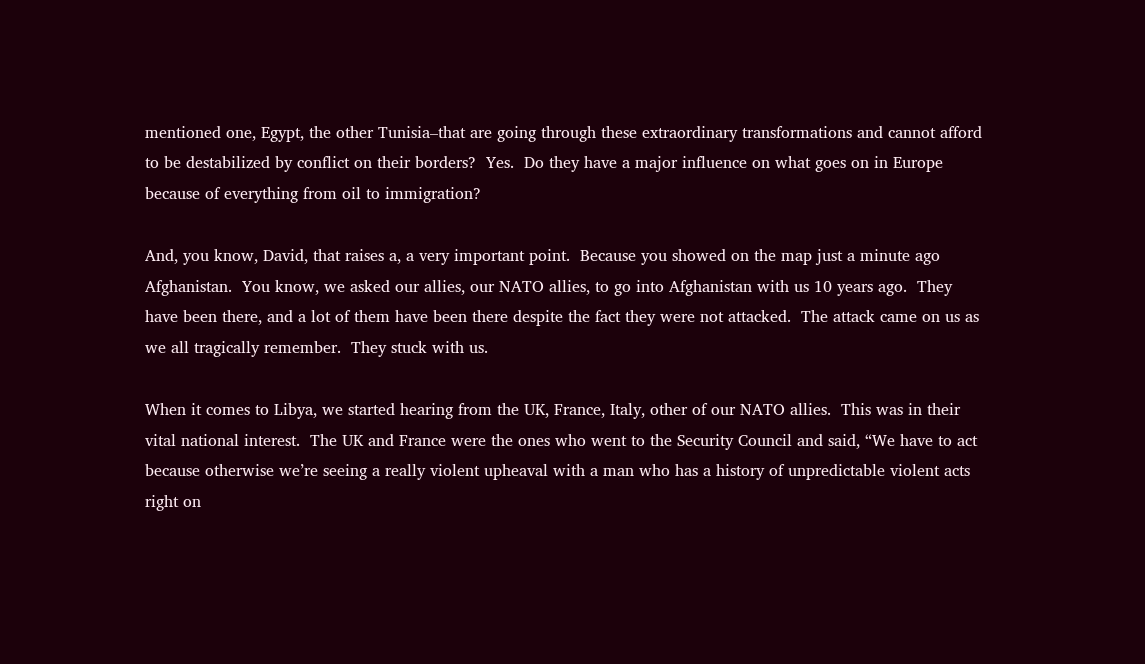mentioned one, Egypt, the other Tunisia–that are going through these extraordinary transformations and cannot afford to be destabilized by conflict on their borders?  Yes.  Do they have a major influence on what goes on in Europe because of everything from oil to immigration?

And, you know, David, that raises a, a very important point.  Because you showed on the map just a minute ago Afghanistan.  You know, we asked our allies, our NATO allies, to go into Afghanistan with us 10 years ago.  They have been there, and a lot of them have been there despite the fact they were not attacked.  The attack came on us as we all tragically remember.  They stuck with us.

When it comes to Libya, we started hearing from the UK, France, Italy, other of our NATO allies.  This was in their vital national interest.  The UK and France were the ones who went to the Security Council and said, “We have to act because otherwise we’re seeing a really violent upheaval with a man who has a history of unpredictable violent acts right on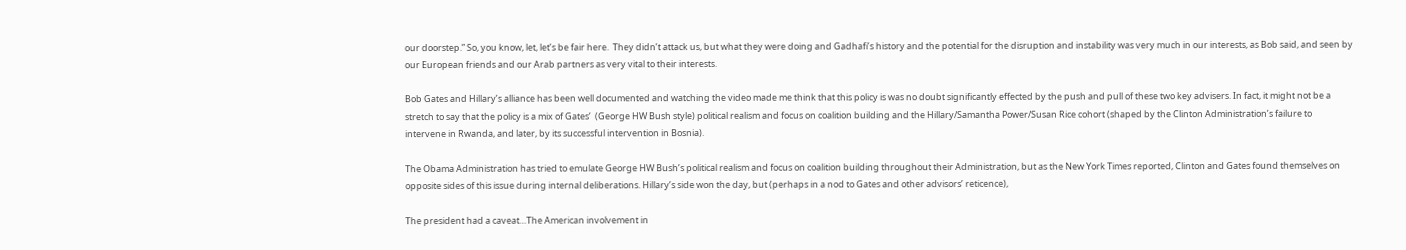our doorstep.” So, you know, let, let’s be fair here.  They didn’t attack us, but what they were doing and Gadhafi’s history and the potential for the disruption and instability was very much in our interests, as Bob said, and seen by our European friends and our Arab partners as very vital to their interests.

Bob Gates and Hillary’s alliance has been well documented and watching the video made me think that this policy is was no doubt significantly effected by the push and pull of these two key advisers. In fact, it might not be a stretch to say that the policy is a mix of Gates’  (George HW Bush style) political realism and focus on coalition building and the Hillary/Samantha Power/Susan Rice cohort (shaped by the Clinton Administration’s failure to intervene in Rwanda, and later, by its successful intervention in Bosnia).

The Obama Administration has tried to emulate George HW Bush’s political realism and focus on coalition building throughout their Administration, but as the New York Times reported, Clinton and Gates found themselves on opposite sides of this issue during internal deliberations. Hillary’s side won the day, but (perhaps in a nod to Gates and other advisors’ reticence),

The president had a caveat…The American involvement in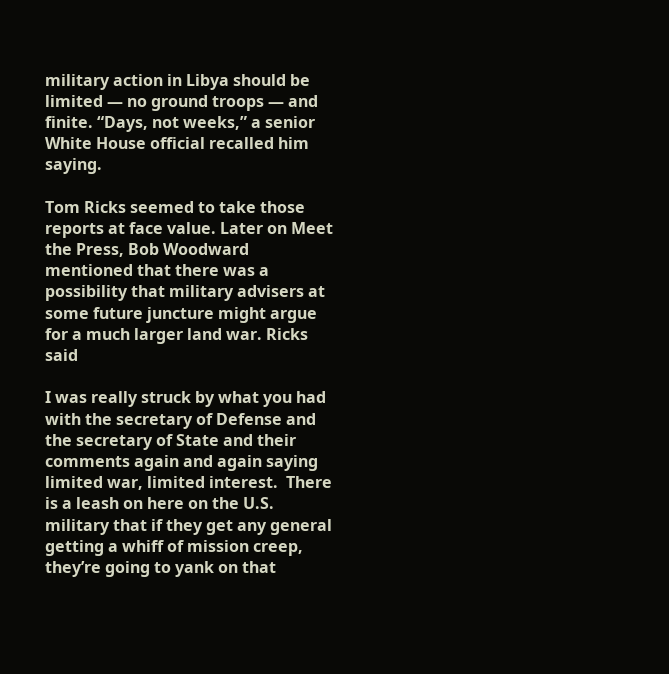military action in Libya should be limited — no ground troops — and finite. “Days, not weeks,” a senior White House official recalled him saying.

Tom Ricks seemed to take those reports at face value. Later on Meet the Press, Bob Woodward mentioned that there was a possibility that military advisers at some future juncture might argue for a much larger land war. Ricks said

I was really struck by what you had with the secretary of Defense and the secretary of State and their comments again and again saying limited war, limited interest.  There is a leash on here on the U.S. military that if they get any general getting a whiff of mission creep, they’re going to yank on that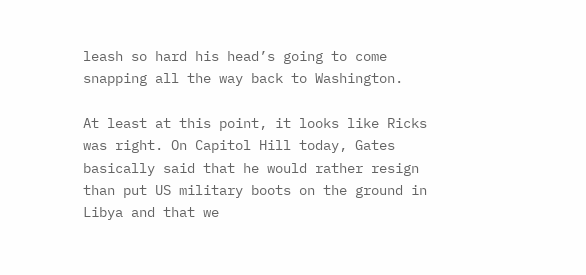leash so hard his head’s going to come snapping all the way back to Washington.

At least at this point, it looks like Ricks was right. On Capitol Hill today, Gates basically said that he would rather resign than put US military boots on the ground in Libya and that we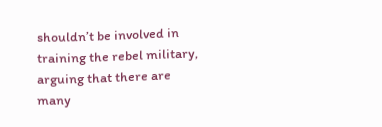shouldn’t be involved in training the rebel military, arguing that there are many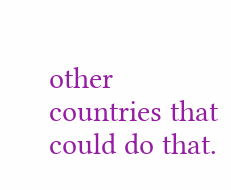other countries that could do that.